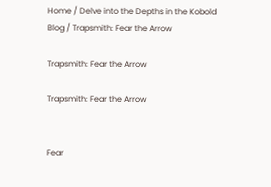Home / Delve into the Depths in the Kobold Blog / Trapsmith: Fear the Arrow

Trapsmith: Fear the Arrow

Trapsmith: Fear the Arrow


Fear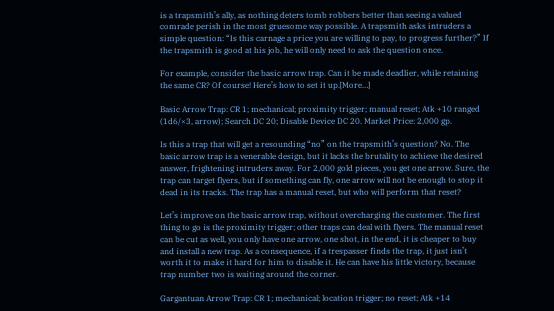is a trapsmith’s ally, as nothing deters tomb robbers better than seeing a valued comrade perish in the most gruesome way possible. A trapsmith asks intruders a simple question: “Is this carnage a price you are willing to pay, to progress further?” If the trapsmith is good at his job, he will only need to ask the question once.

For example, consider the basic arrow trap. Can it be made deadlier, while retaining the same CR? Of course! Here’s how to set it up.[More…]

Basic Arrow Trap: CR 1; mechanical; proximity trigger; manual reset; Atk +10 ranged (1d6/×3, arrow); Search DC 20; Disable Device DC 20. Market Price: 2,000 gp.

Is this a trap that will get a resounding “no” on the trapsmith’s question? No. The basic arrow trap is a venerable design, but it lacks the brutality to achieve the desired answer, frightening intruders away. For 2,000 gold pieces, you get one arrow. Sure, the trap can target flyers, but if something can fly, one arrow will not be enough to stop it dead in its tracks. The trap has a manual reset, but who will perform that reset?

Let’s improve on the basic arrow trap, without overcharging the customer. The first thing to go is the proximity trigger; other traps can deal with flyers. The manual reset can be cut as well, you only have one arrow, one shot, in the end, it is cheaper to buy and install a new trap. As a consequence, if a trespasser finds the trap, it just isn’t worth it to make it hard for him to disable it. He can have his little victory, because trap number two is waiting around the corner.

Gargantuan Arrow Trap: CR 1; mechanical; location trigger; no reset; Atk +14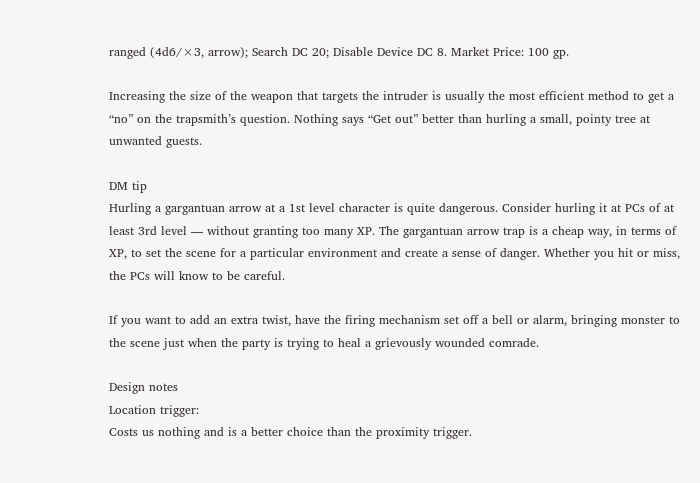ranged (4d6/×3, arrow); Search DC 20; Disable Device DC 8. Market Price: 100 gp.

Increasing the size of the weapon that targets the intruder is usually the most efficient method to get a “no” on the trapsmith’s question. Nothing says “Get out” better than hurling a small, pointy tree at unwanted guests.

DM tip
Hurling a gargantuan arrow at a 1st level character is quite dangerous. Consider hurling it at PCs of at least 3rd level — without granting too many XP. The gargantuan arrow trap is a cheap way, in terms of XP, to set the scene for a particular environment and create a sense of danger. Whether you hit or miss, the PCs will know to be careful.

If you want to add an extra twist, have the firing mechanism set off a bell or alarm, bringing monster to the scene just when the party is trying to heal a grievously wounded comrade.

Design notes
Location trigger:
Costs us nothing and is a better choice than the proximity trigger.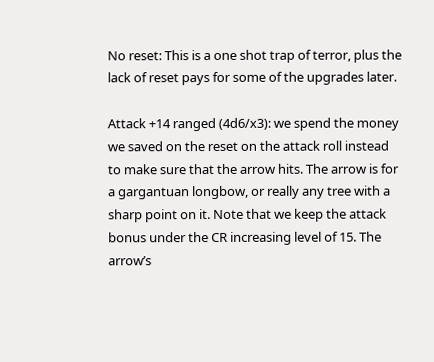No reset: This is a one shot trap of terror, plus the lack of reset pays for some of the upgrades later.

Attack +14 ranged (4d6/x3): we spend the money we saved on the reset on the attack roll instead to make sure that the arrow hits. The arrow is for a gargantuan longbow, or really any tree with a sharp point on it. Note that we keep the attack bonus under the CR increasing level of 15. The arrow’s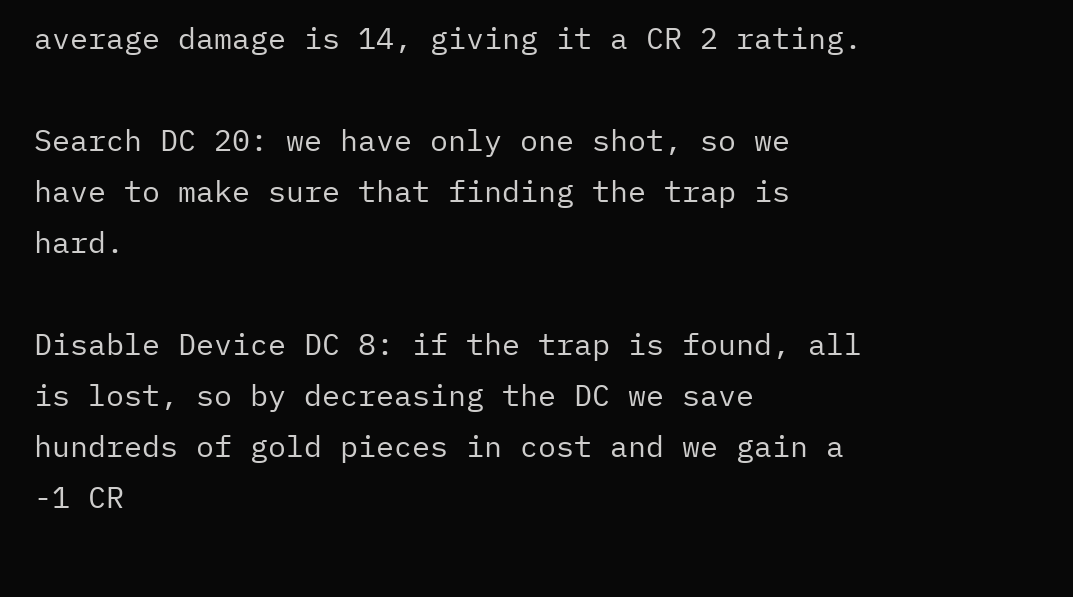average damage is 14, giving it a CR 2 rating.

Search DC 20: we have only one shot, so we have to make sure that finding the trap is hard.

Disable Device DC 8: if the trap is found, all is lost, so by decreasing the DC we save hundreds of gold pieces in cost and we gain a -1 CR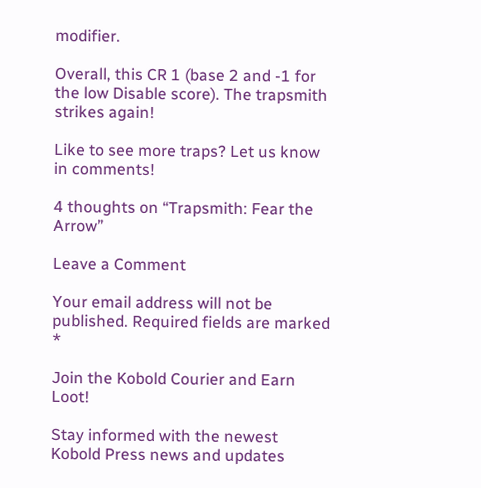modifier.

Overall, this CR 1 (base 2 and -1 for the low Disable score). The trapsmith strikes again!

Like to see more traps? Let us know in comments!

4 thoughts on “Trapsmith: Fear the Arrow”

Leave a Comment

Your email address will not be published. Required fields are marked *

Join the Kobold Courier and Earn Loot!

Stay informed with the newest Kobold Press news and updates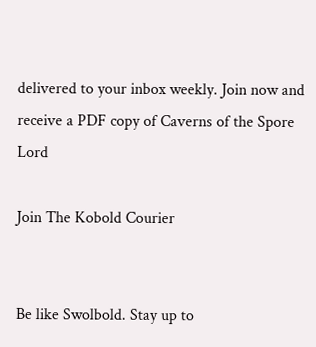delivered to your inbox weekly. Join now and receive a PDF copy of Caverns of the Spore Lord

Join The Kobold Courier


Be like Swolbold. Stay up to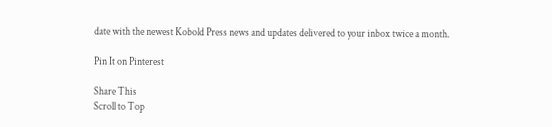date with the newest Kobold Press news and updates delivered to your inbox twice a month.

Pin It on Pinterest

Share This
Scroll to Top